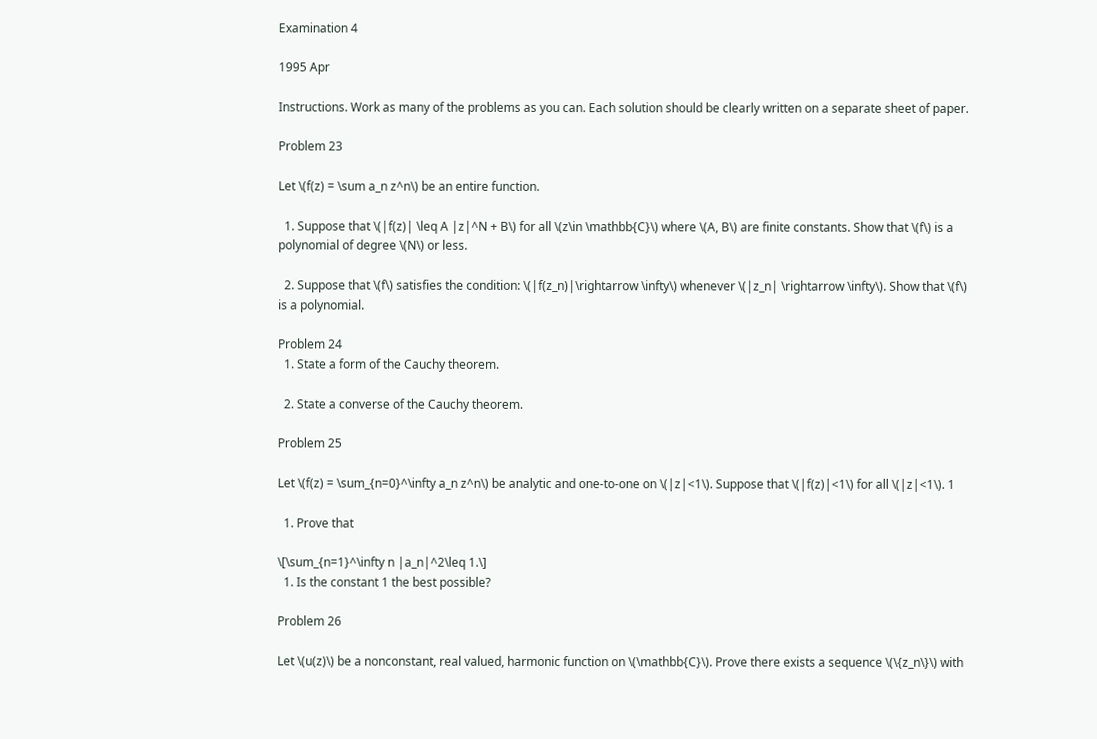Examination 4

1995 Apr

Instructions. Work as many of the problems as you can. Each solution should be clearly written on a separate sheet of paper.

Problem 23

Let \(f(z) = \sum a_n z^n\) be an entire function.

  1. Suppose that \(|f(z)| \leq A |z|^N + B\) for all \(z\in \mathbb{C}\) where \(A, B\) are finite constants. Show that \(f\) is a polynomial of degree \(N\) or less.

  2. Suppose that \(f\) satisfies the condition: \(|f(z_n)|\rightarrow \infty\) whenever \(|z_n| \rightarrow \infty\). Show that \(f\) is a polynomial.

Problem 24
  1. State a form of the Cauchy theorem.

  2. State a converse of the Cauchy theorem.

Problem 25

Let \(f(z) = \sum_{n=0}^\infty a_n z^n\) be analytic and one-to-one on \(|z|<1\). Suppose that \(|f(z)|<1\) for all \(|z|<1\). 1

  1. Prove that

\[\sum_{n=1}^\infty n |a_n|^2\leq 1.\]
  1. Is the constant 1 the best possible?

Problem 26

Let \(u(z)\) be a nonconstant, real valued, harmonic function on \(\mathbb{C}\). Prove there exists a sequence \(\{z_n\}\) with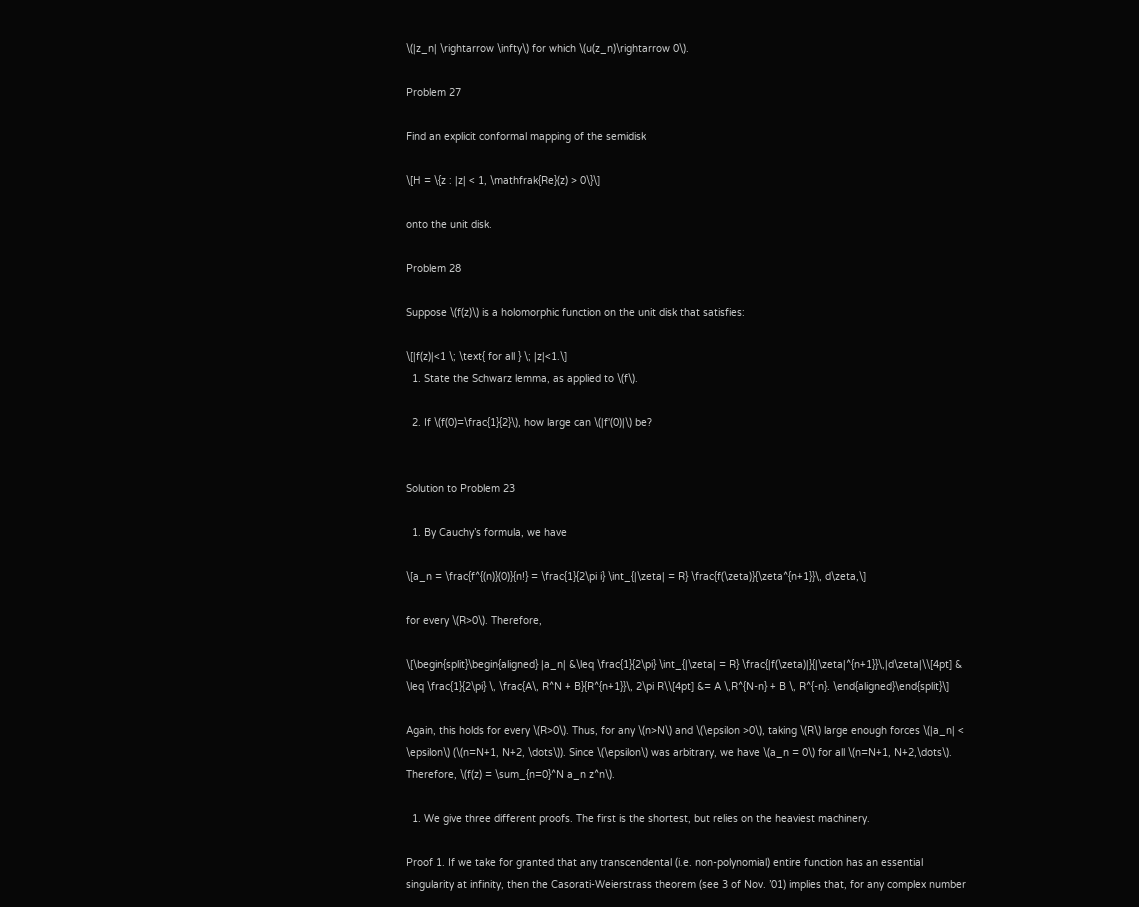\(|z_n| \rightarrow \infty\) for which \(u(z_n)\rightarrow 0\).

Problem 27

Find an explicit conformal mapping of the semidisk

\[H = \{z : |z| < 1, \mathfrak{Re}(z) > 0\}\]

onto the unit disk.

Problem 28

Suppose \(f(z)\) is a holomorphic function on the unit disk that satisfies:

\[|f(z)|<1 \; \text{ for all } \; |z|<1.\]
  1. State the Schwarz lemma, as applied to \(f\).

  2. If \(f(0)=\frac{1}{2}\), how large can \(|f'(0)|\) be?


Solution to Problem 23

  1. By Cauchy’s formula, we have

\[a_n = \frac{f^{(n)}(0)}{n!} = \frac{1}{2\pi i} \int_{|\zeta| = R} \frac{f(\zeta)}{\zeta^{n+1}}\, d\zeta,\]

for every \(R>0\). Therefore,

\[\begin{split}\begin{aligned} |a_n| &\leq \frac{1}{2\pi} \int_{|\zeta| = R} \frac{|f(\zeta)|}{|\zeta|^{n+1}}\,|d\zeta|\\[4pt] & \leq \frac{1}{2\pi} \, \frac{A\, R^N + B}{R^{n+1}}\, 2\pi R\\[4pt] &= A \,R^{N-n} + B \, R^{-n}. \end{aligned}\end{split}\]

Again, this holds for every \(R>0\). Thus, for any \(n>N\) and \(\epsilon >0\), taking \(R\) large enough forces \(|a_n| < \epsilon\) (\(n=N+1, N+2, \dots\)). Since \(\epsilon\) was arbitrary, we have \(a_n = 0\) for all \(n=N+1, N+2,\dots\). Therefore, \(f(z) = \sum_{n=0}^N a_n z^n\).

  1. We give three different proofs. The first is the shortest, but relies on the heaviest machinery.

Proof 1. If we take for granted that any transcendental (i.e. non-polynomial) entire function has an essential singularity at infinity, then the Casorati-Weierstrass theorem (see 3 of Nov. ’01) implies that, for any complex number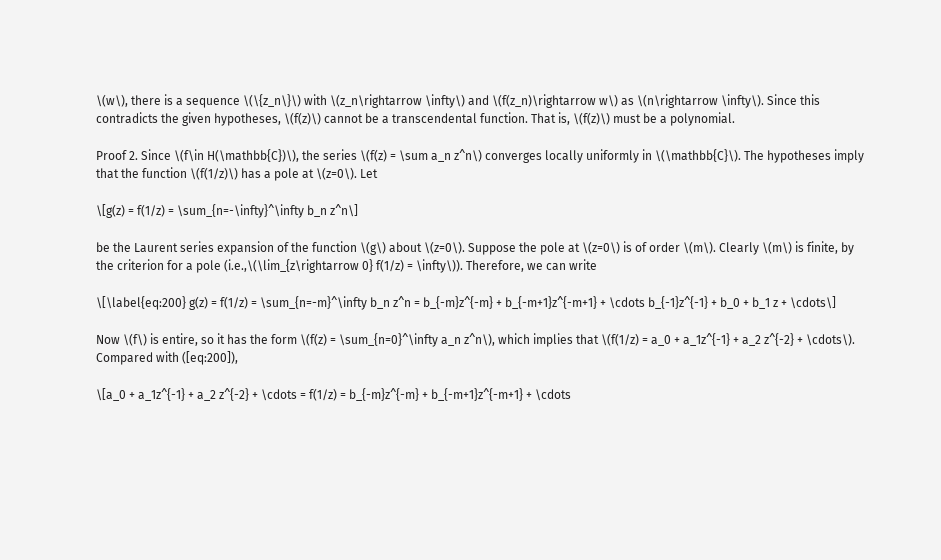\(w\), there is a sequence \(\{z_n\}\) with \(z_n\rightarrow \infty\) and \(f(z_n)\rightarrow w\) as \(n\rightarrow \infty\). Since this contradicts the given hypotheses, \(f(z)\) cannot be a transcendental function. That is, \(f(z)\) must be a polynomial.

Proof 2. Since \(f\in H(\mathbb{C})\), the series \(f(z) = \sum a_n z^n\) converges locally uniformly in \(\mathbb{C}\). The hypotheses imply that the function \(f(1/z)\) has a pole at \(z=0\). Let

\[g(z) = f(1/z) = \sum_{n=-\infty}^\infty b_n z^n\]

be the Laurent series expansion of the function \(g\) about \(z=0\). Suppose the pole at \(z=0\) is of order \(m\). Clearly \(m\) is finite, by the criterion for a pole (i.e.,\(\lim_{z\rightarrow 0} f(1/z) = \infty\)). Therefore, we can write

\[\label{eq:200} g(z) = f(1/z) = \sum_{n=-m}^\infty b_n z^n = b_{-m}z^{-m} + b_{-m+1}z^{-m+1} + \cdots b_{-1}z^{-1} + b_0 + b_1 z + \cdots\]

Now \(f\) is entire, so it has the form \(f(z) = \sum_{n=0}^\infty a_n z^n\), which implies that \(f(1/z) = a_0 + a_1z^{-1} + a_2 z^{-2} + \cdots\). Compared with ([eq:200]),

\[a_0 + a_1z^{-1} + a_2 z^{-2} + \cdots = f(1/z) = b_{-m}z^{-m} + b_{-m+1}z^{-m+1} + \cdots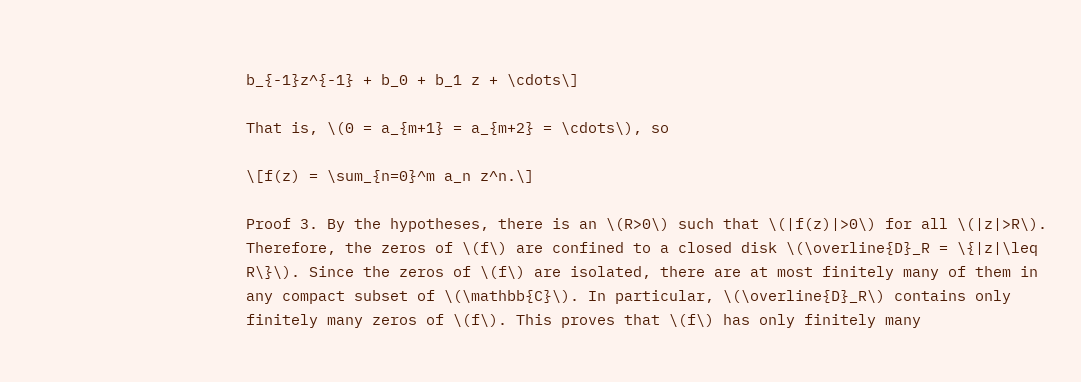b_{-1}z^{-1} + b_0 + b_1 z + \cdots\]

That is, \(0 = a_{m+1} = a_{m+2} = \cdots\), so

\[f(z) = \sum_{n=0}^m a_n z^n.\]

Proof 3. By the hypotheses, there is an \(R>0\) such that \(|f(z)|>0\) for all \(|z|>R\). Therefore, the zeros of \(f\) are confined to a closed disk \(\overline{D}_R = \{|z|\leq R\}\). Since the zeros of \(f\) are isolated, there are at most finitely many of them in any compact subset of \(\mathbb{C}\). In particular, \(\overline{D}_R\) contains only finitely many zeros of \(f\). This proves that \(f\) has only finitely many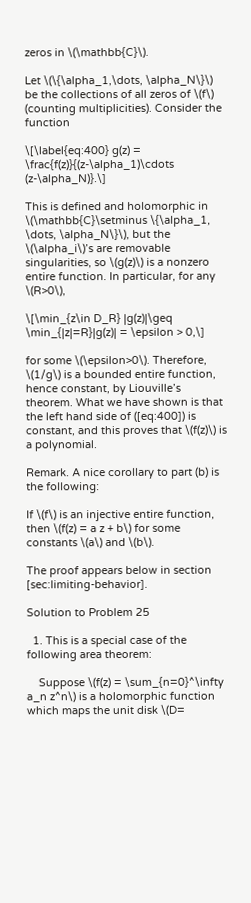zeros in \(\mathbb{C}\).

Let \(\{\alpha_1,\dots, \alpha_N\}\) be the collections of all zeros of \(f\) (counting multiplicities). Consider the function

\[\label{eq:400} g(z) = \frac{f(z)}{(z-\alpha_1)\cdots (z-\alpha_N)}.\]

This is defined and holomorphic in \(\mathbb{C}\setminus \{\alpha_1, \dots, \alpha_N\}\), but the \(\alpha_i\)’s are removable singularities, so \(g(z)\) is a nonzero entire function. In particular, for any \(R>0\),

\[\min_{z\in D_R} |g(z)|\geq \min_{|z|=R}|g(z)| = \epsilon > 0,\]

for some \(\epsilon>0\). Therefore, \(1/g\) is a bounded entire function, hence constant, by Liouville’s theorem. What we have shown is that the left hand side of ([eq:400]) is constant, and this proves that \(f(z)\) is a polynomial.

Remark. A nice corollary to part (b) is the following:

If \(f\) is an injective entire function, then \(f(z) = a z + b\) for some constants \(a\) and \(b\).

The proof appears below in section [sec:limiting-behavior].

Solution to Problem 25

  1. This is a special case of the following area theorem:

    Suppose \(f(z) = \sum_{n=0}^\infty a_n z^n\) is a holomorphic function which maps the unit disk \(D=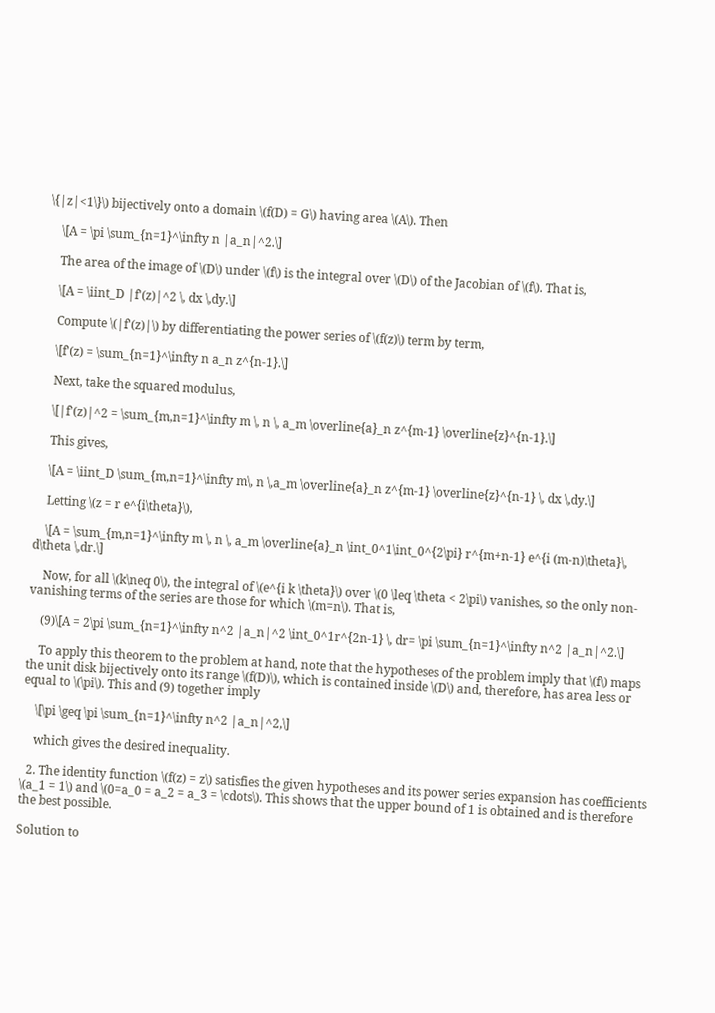\{|z|<1\}\) bijectively onto a domain \(f(D) = G\) having area \(A\). Then

    \[A = \pi \sum_{n=1}^\infty n |a_n|^2.\]

    The area of the image of \(D\) under \(f\) is the integral over \(D\) of the Jacobian of \(f\). That is,

    \[A = \iint_D |f'(z)|^2 \, dx \,dy.\]

    Compute \(|f'(z)|\) by differentiating the power series of \(f(z)\) term by term,

    \[f'(z) = \sum_{n=1}^\infty n a_n z^{n-1}.\]

    Next, take the squared modulus,

    \[|f'(z)|^2 = \sum_{m,n=1}^\infty m \, n \, a_m \overline{a}_n z^{m-1} \overline{z}^{n-1}.\]

    This gives,

    \[A = \iint_D \sum_{m,n=1}^\infty m\, n \,a_m \overline{a}_n z^{m-1} \overline{z}^{n-1} \, dx \,dy.\]

    Letting \(z = r e^{i\theta}\),

    \[A = \sum_{m,n=1}^\infty m \, n \, a_m \overline{a}_n \int_0^1\int_0^{2\pi} r^{m+n-1} e^{i (m-n)\theta}\, d\theta \,dr.\]

    Now, for all \(k\neq 0\), the integral of \(e^{i k \theta}\) over \(0 \leq \theta < 2\pi\) vanishes, so the only non-vanishing terms of the series are those for which \(m=n\). That is,

    (9)\[A = 2\pi \sum_{n=1}^\infty n^2 |a_n|^2 \int_0^1r^{2n-1} \, dr= \pi \sum_{n=1}^\infty n^2 |a_n|^2.\]

    To apply this theorem to the problem at hand, note that the hypotheses of the problem imply that \(f\) maps the unit disk bijectively onto its range \(f(D)\), which is contained inside \(D\) and, therefore, has area less or equal to \(\pi\). This and (9) together imply

    \[\pi \geq \pi \sum_{n=1}^\infty n^2 |a_n|^2,\]

    which gives the desired inequality.

  2. The identity function \(f(z) = z\) satisfies the given hypotheses and its power series expansion has coefficients \(a_1 = 1\) and \(0=a_0 = a_2 = a_3 = \cdots\). This shows that the upper bound of 1 is obtained and is therefore the best possible.

Solution to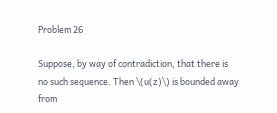Problem 26

Suppose, by way of contradiction, that there is no such sequence. Then \(u(z)\) is bounded away from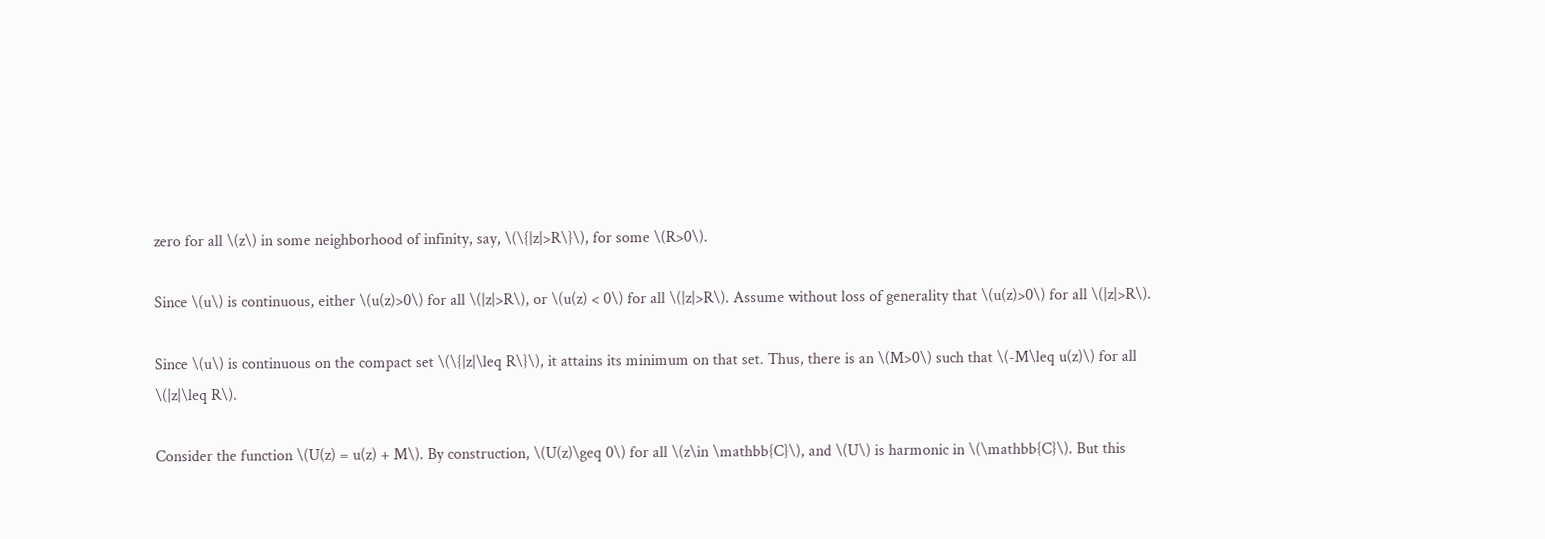zero for all \(z\) in some neighborhood of infinity, say, \(\{|z|>R\}\), for some \(R>0\).

Since \(u\) is continuous, either \(u(z)>0\) for all \(|z|>R\), or \(u(z) < 0\) for all \(|z|>R\). Assume without loss of generality that \(u(z)>0\) for all \(|z|>R\).

Since \(u\) is continuous on the compact set \(\{|z|\leq R\}\), it attains its minimum on that set. Thus, there is an \(M>0\) such that \(-M\leq u(z)\) for all \(|z|\leq R\).

Consider the function \(U(z) = u(z) + M\). By construction, \(U(z)\geq 0\) for all \(z\in \mathbb{C}\), and \(U\) is harmonic in \(\mathbb{C}\). But this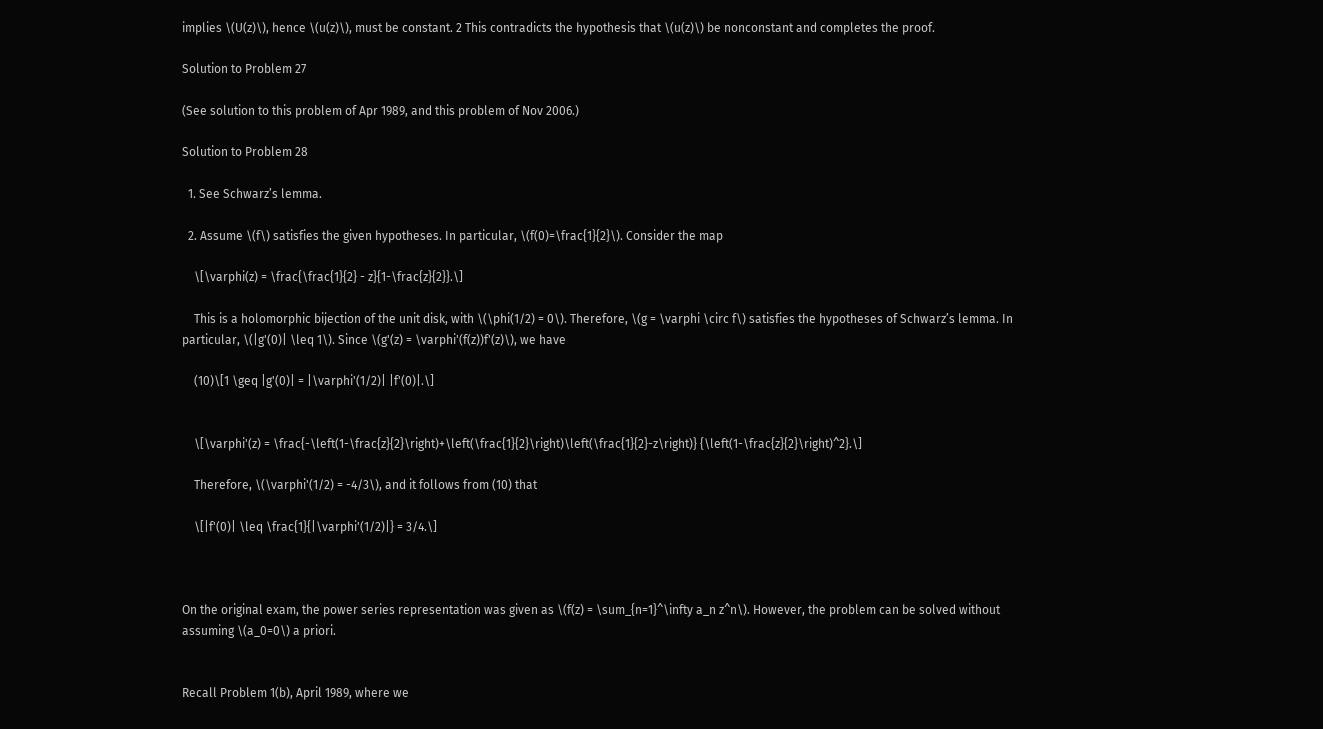implies \(U(z)\), hence \(u(z)\), must be constant. 2 This contradicts the hypothesis that \(u(z)\) be nonconstant and completes the proof.

Solution to Problem 27

(See solution to this problem of Apr 1989, and this problem of Nov 2006.)

Solution to Problem 28

  1. See Schwarz’s lemma.

  2. Assume \(f\) satisfies the given hypotheses. In particular, \(f(0)=\frac{1}{2}\). Consider the map

    \[\varphi(z) = \frac{\frac{1}{2} - z}{1-\frac{z}{2}}.\]

    This is a holomorphic bijection of the unit disk, with \(\phi(1/2) = 0\). Therefore, \(g = \varphi \circ f\) satisfies the hypotheses of Schwarz’s lemma. In particular, \(|g'(0)| \leq 1\). Since \(g'(z) = \varphi'(f(z))f'(z)\), we have

    (10)\[1 \geq |g'(0)| = |\varphi'(1/2)| |f'(0)|.\]


    \[\varphi'(z) = \frac{-\left(1-\frac{z}{2}\right)+\left(\frac{1}{2}\right)\left(\frac{1}{2}-z\right)} {\left(1-\frac{z}{2}\right)^2}.\]

    Therefore, \(\varphi'(1/2) = -4/3\), and it follows from (10) that

    \[|f'(0)| \leq \frac{1}{|\varphi'(1/2)|} = 3/4.\]



On the original exam, the power series representation was given as \(f(z) = \sum_{n=1}^\infty a_n z^n\). However, the problem can be solved without assuming \(a_0=0\) a priori.


Recall Problem 1(b), April 1989, where we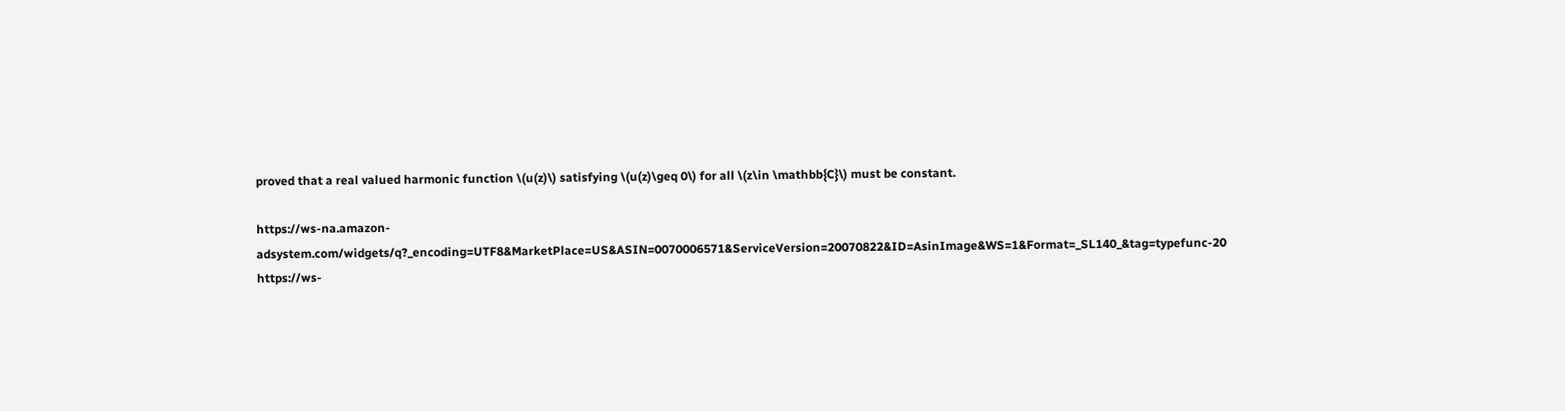proved that a real valued harmonic function \(u(z)\) satisfying \(u(z)\geq 0\) for all \(z\in \mathbb{C}\) must be constant.

https://ws-na.amazon-adsystem.com/widgets/q?_encoding=UTF8&MarketPlace=US&ASIN=0070006571&ServiceVersion=20070822&ID=AsinImage&WS=1&Format=_SL140_&tag=typefunc-20 https://ws-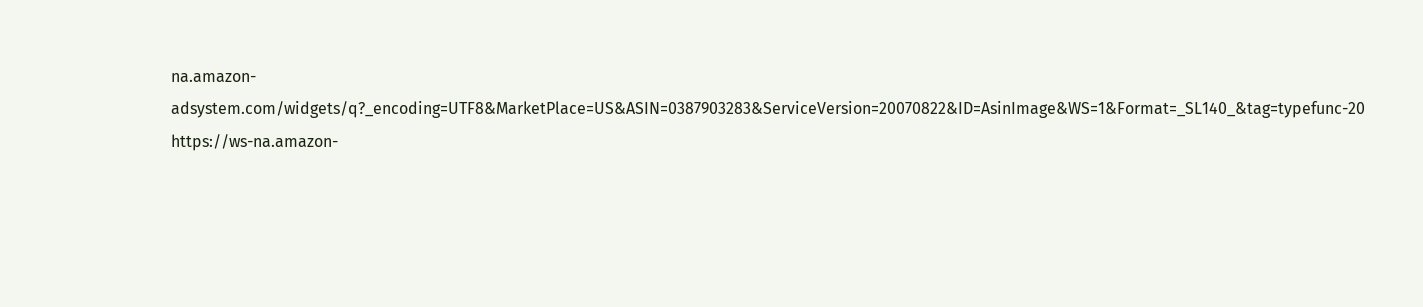na.amazon-adsystem.com/widgets/q?_encoding=UTF8&MarketPlace=US&ASIN=0387903283&ServiceVersion=20070822&ID=AsinImage&WS=1&Format=_SL140_&tag=typefunc-20 https://ws-na.amazon-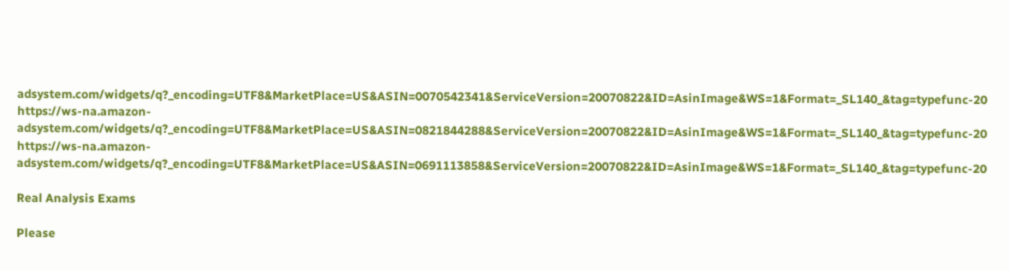adsystem.com/widgets/q?_encoding=UTF8&MarketPlace=US&ASIN=0070542341&ServiceVersion=20070822&ID=AsinImage&WS=1&Format=_SL140_&tag=typefunc-20 https://ws-na.amazon-adsystem.com/widgets/q?_encoding=UTF8&MarketPlace=US&ASIN=0821844288&ServiceVersion=20070822&ID=AsinImage&WS=1&Format=_SL140_&tag=typefunc-20 https://ws-na.amazon-adsystem.com/widgets/q?_encoding=UTF8&MarketPlace=US&ASIN=0691113858&ServiceVersion=20070822&ID=AsinImage&WS=1&Format=_SL140_&tag=typefunc-20

Real Analysis Exams

Please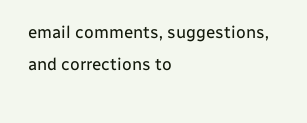email comments, suggestions, and corrections to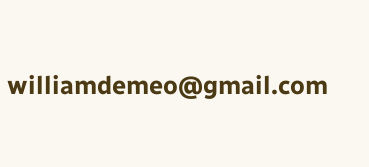williamdemeo@gmail.com